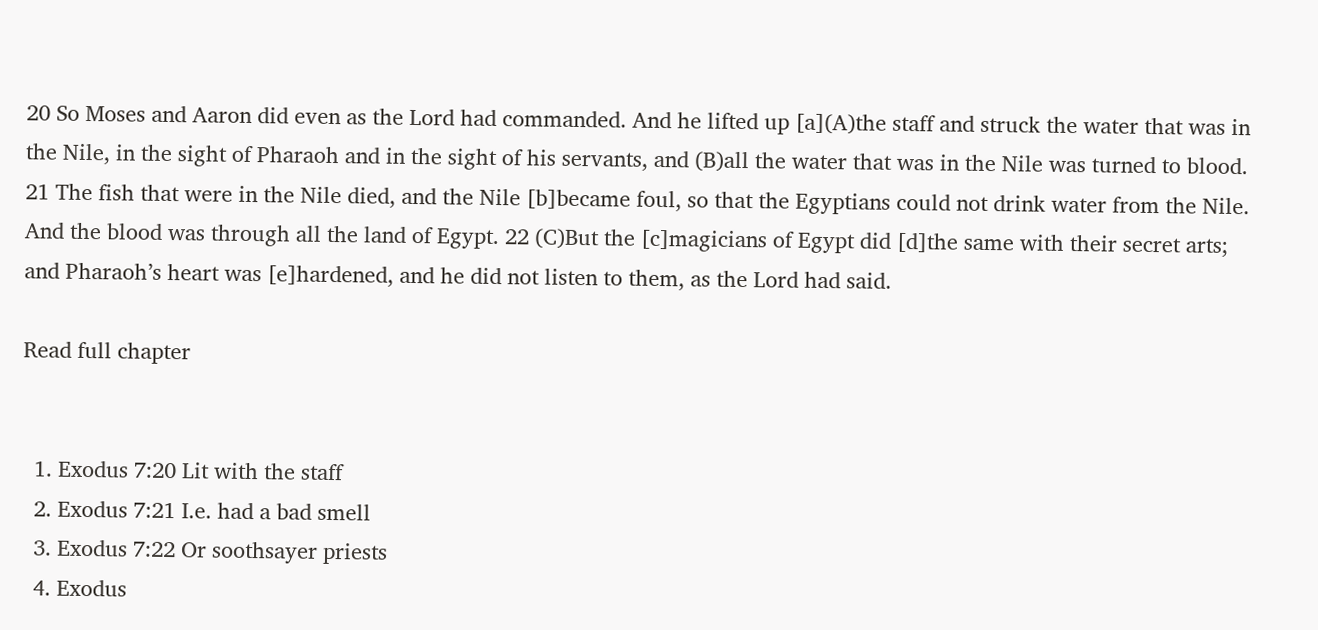20 So Moses and Aaron did even as the Lord had commanded. And he lifted up [a](A)the staff and struck the water that was in the Nile, in the sight of Pharaoh and in the sight of his servants, and (B)all the water that was in the Nile was turned to blood. 21 The fish that were in the Nile died, and the Nile [b]became foul, so that the Egyptians could not drink water from the Nile. And the blood was through all the land of Egypt. 22 (C)But the [c]magicians of Egypt did [d]the same with their secret arts; and Pharaoh’s heart was [e]hardened, and he did not listen to them, as the Lord had said.

Read full chapter


  1. Exodus 7:20 Lit with the staff
  2. Exodus 7:21 I.e. had a bad smell
  3. Exodus 7:22 Or soothsayer priests
  4. Exodus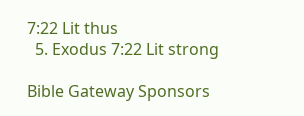7:22 Lit thus
  5. Exodus 7:22 Lit strong

Bible Gateway Sponsors